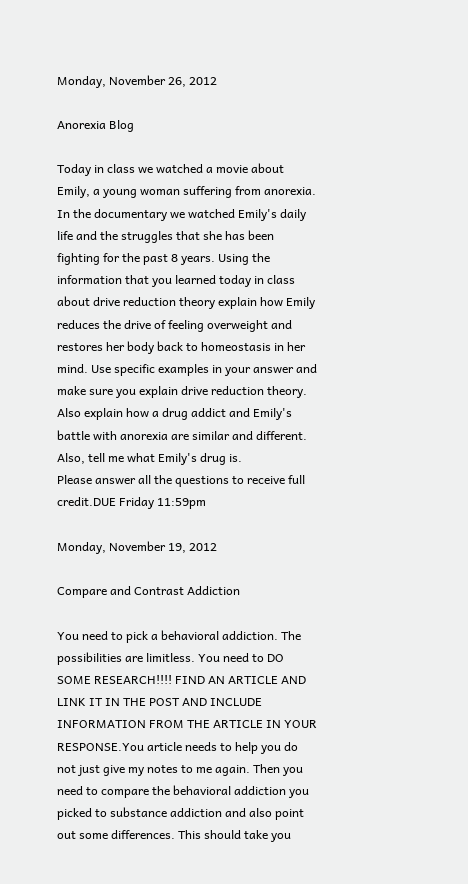Monday, November 26, 2012

Anorexia Blog

Today in class we watched a movie about Emily, a young woman suffering from anorexia. In the documentary we watched Emily's daily life and the struggles that she has been fighting for the past 8 years. Using the information that you learned today in class about drive reduction theory explain how Emily reduces the drive of feeling overweight and restores her body back to homeostasis in her mind. Use specific examples in your answer and make sure you explain drive reduction theory. Also explain how a drug addict and Emily's battle with anorexia are similar and different. Also, tell me what Emily's drug is.
Please answer all the questions to receive full credit.DUE Friday 11:59pm

Monday, November 19, 2012

Compare and Contrast Addiction

You need to pick a behavioral addiction. The possibilities are limitless. You need to DO SOME RESEARCH!!!! FIND AN ARTICLE AND LINK IT IN THE POST AND INCLUDE INFORMATION FROM THE ARTICLE IN YOUR RESPONSE.You article needs to help you do not just give my notes to me again. Then you need to compare the behavioral addiction you picked to substance addiction and also point out some differences. This should take you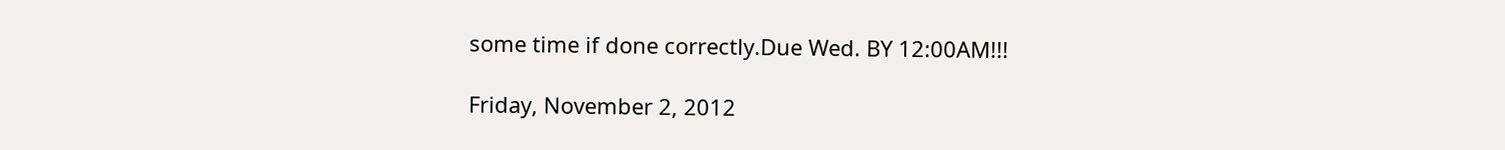some time if done correctly.Due Wed. BY 12:00AM!!!

Friday, November 2, 2012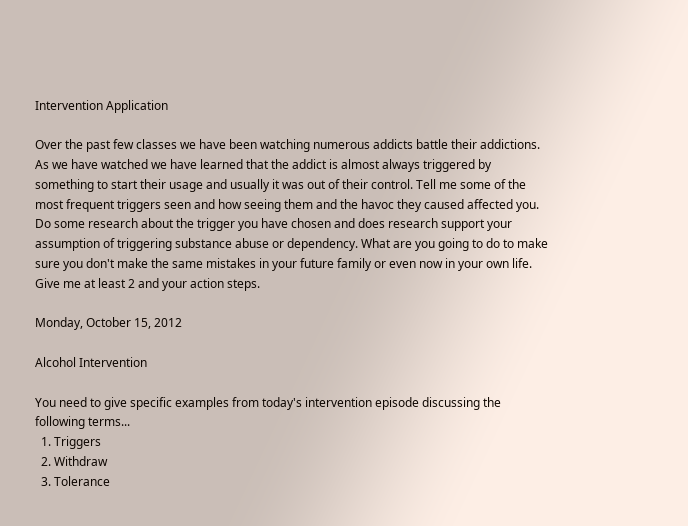Intervention Application

Over the past few classes we have been watching numerous addicts battle their addictions. As we have watched we have learned that the addict is almost always triggered by something to start their usage and usually it was out of their control. Tell me some of the most frequent triggers seen and how seeing them and the havoc they caused affected you. Do some research about the trigger you have chosen and does research support your assumption of triggering substance abuse or dependency. What are you going to do to make sure you don't make the same mistakes in your future family or even now in your own life. Give me at least 2 and your action steps.

Monday, October 15, 2012

Alcohol Intervention

You need to give specific examples from today's intervention episode discussing the following terms...
  1. Triggers
  2. Withdraw
  3. Tolerance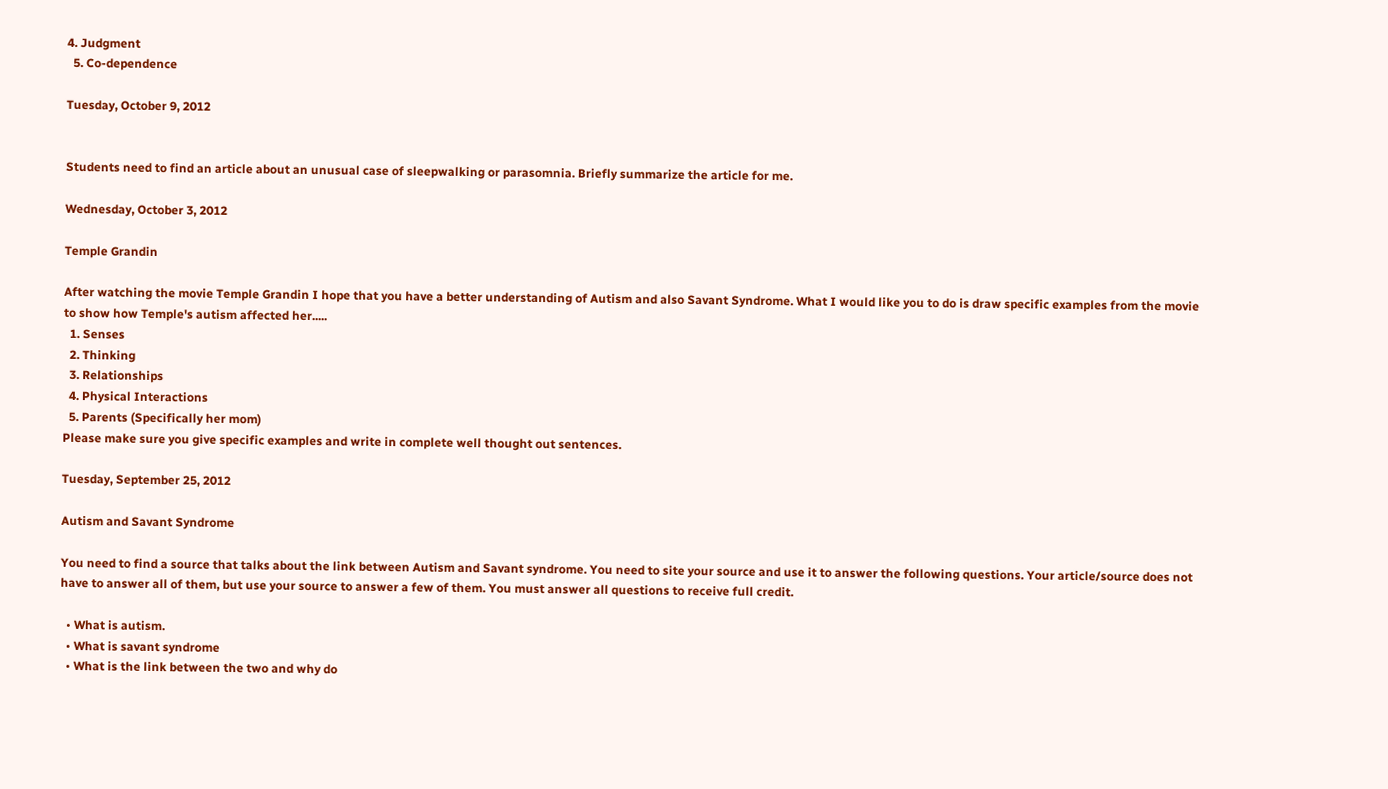4. Judgment
  5. Co-dependence

Tuesday, October 9, 2012


Students need to find an article about an unusual case of sleepwalking or parasomnia. Briefly summarize the article for me.

Wednesday, October 3, 2012

Temple Grandin

After watching the movie Temple Grandin I hope that you have a better understanding of Autism and also Savant Syndrome. What I would like you to do is draw specific examples from the movie to show how Temple's autism affected her.....
  1. Senses
  2. Thinking
  3. Relationships
  4. Physical Interactions
  5. Parents (Specifically her mom)
Please make sure you give specific examples and write in complete well thought out sentences.

Tuesday, September 25, 2012

Autism and Savant Syndrome

You need to find a source that talks about the link between Autism and Savant syndrome. You need to site your source and use it to answer the following questions. Your article/source does not have to answer all of them, but use your source to answer a few of them. You must answer all questions to receive full credit.

  • What is autism.
  • What is savant syndrome
  • What is the link between the two and why do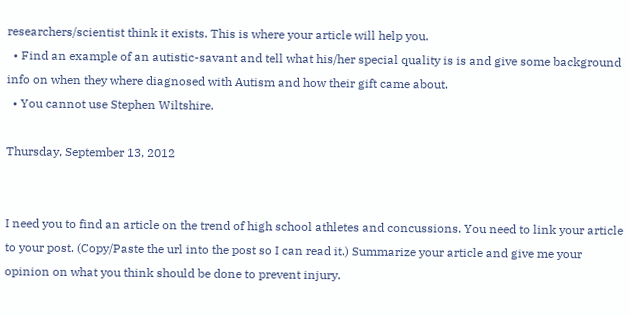researchers/scientist think it exists. This is where your article will help you.
  • Find an example of an autistic-savant and tell what his/her special quality is is and give some background info on when they where diagnosed with Autism and how their gift came about.
  • You cannot use Stephen Wiltshire.

Thursday, September 13, 2012


I need you to find an article on the trend of high school athletes and concussions. You need to link your article to your post. (Copy/Paste the url into the post so I can read it.) Summarize your article and give me your opinion on what you think should be done to prevent injury.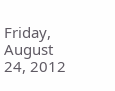Friday, August 24, 2012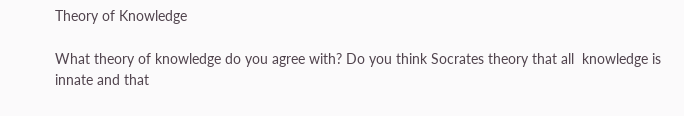Theory of Knowledge

What theory of knowledge do you agree with? Do you think Socrates theory that all  knowledge is innate and that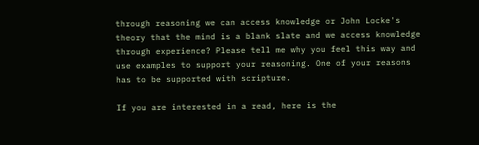through reasoning we can access knowledge or John Locke's theory that the mind is a blank slate and we access knowledge through experience? Please tell me why you feel this way and use examples to support your reasoning. One of your reasons has to be supported with scripture.

If you are interested in a read, here is the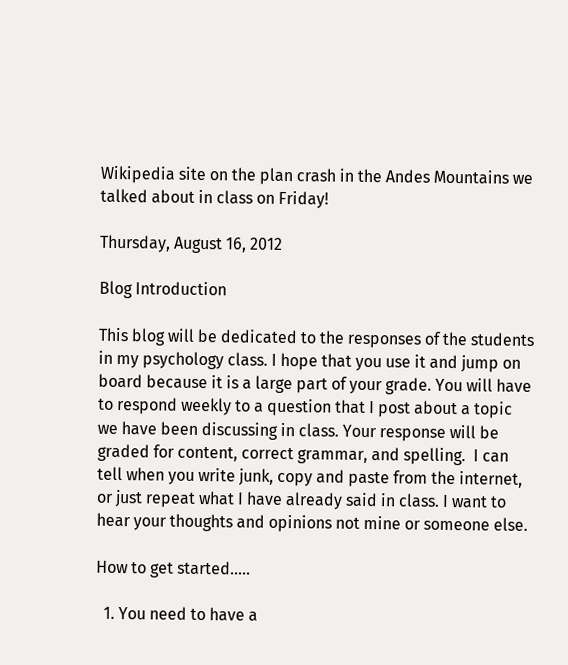Wikipedia site on the plan crash in the Andes Mountains we talked about in class on Friday!

Thursday, August 16, 2012

Blog Introduction

This blog will be dedicated to the responses of the students in my psychology class. I hope that you use it and jump on board because it is a large part of your grade. You will have to respond weekly to a question that I post about a topic we have been discussing in class. Your response will be graded for content, correct grammar, and spelling.  I can tell when you write junk, copy and paste from the internet, or just repeat what I have already said in class. I want to hear your thoughts and opinions not mine or someone else.

How to get started.....

  1. You need to have a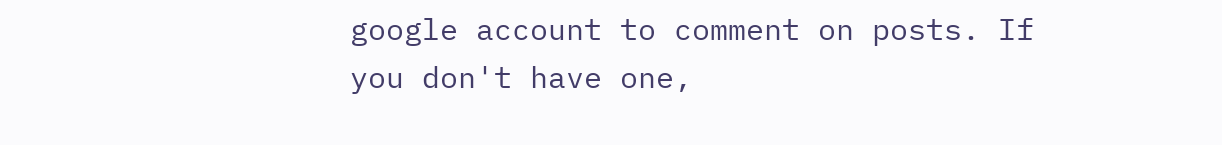google account to comment on posts. If you don't have one,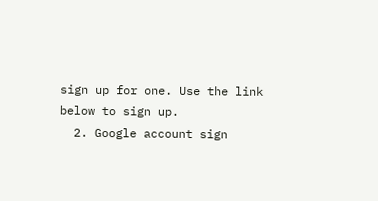sign up for one. Use the link below to sign up.
  2. Google account sign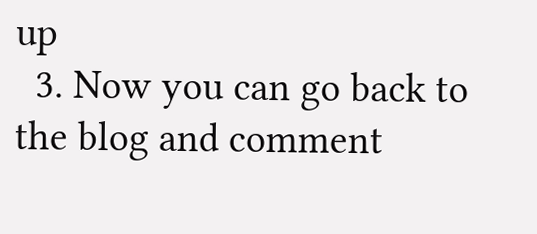up
  3. Now you can go back to the blog and comment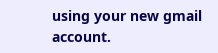using your new gmail account.